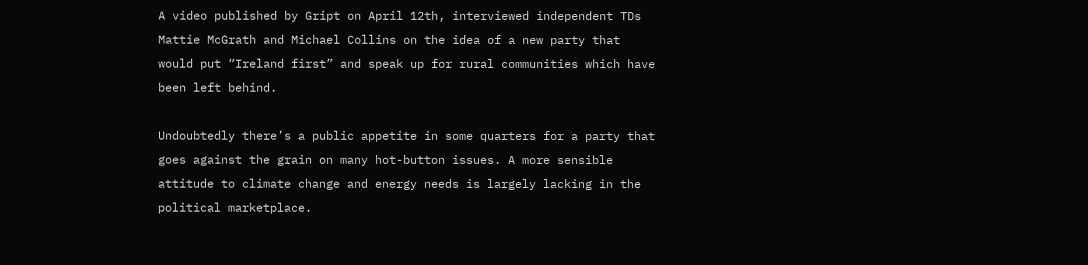A video published by Gript on April 12th, interviewed independent TDs Mattie McGrath and Michael Collins on the idea of a new party that would put “Ireland first” and speak up for rural communities which have been left behind.

Undoubtedly there’s a public appetite in some quarters for a party that goes against the grain on many hot-button issues. A more sensible attitude to climate change and energy needs is largely lacking in the political marketplace.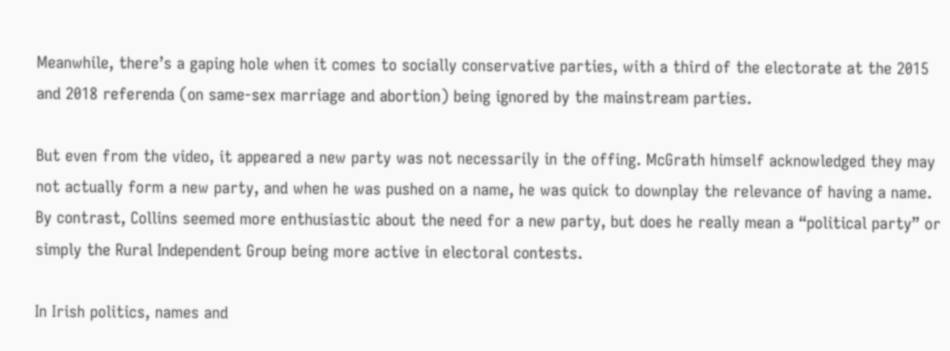Meanwhile, there’s a gaping hole when it comes to socially conservative parties, with a third of the electorate at the 2015 and 2018 referenda (on same-sex marriage and abortion) being ignored by the mainstream parties.

But even from the video, it appeared a new party was not necessarily in the offing. McGrath himself acknowledged they may not actually form a new party, and when he was pushed on a name, he was quick to downplay the relevance of having a name. By contrast, Collins seemed more enthusiastic about the need for a new party, but does he really mean a “political party” or simply the Rural Independent Group being more active in electoral contests.

In Irish politics, names and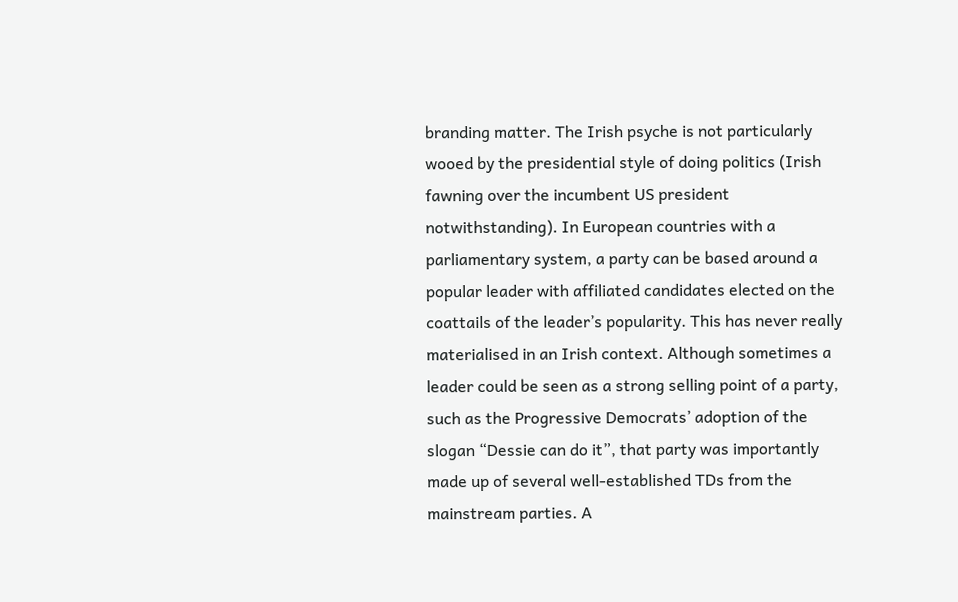branding matter. The Irish psyche is not particularly wooed by the presidential style of doing politics (Irish fawning over the incumbent US president notwithstanding). In European countries with a parliamentary system, a party can be based around a popular leader with affiliated candidates elected on the coattails of the leader’s popularity. This has never really materialised in an Irish context. Although sometimes a leader could be seen as a strong selling point of a party, such as the Progressive Democrats’ adoption of the slogan “Dessie can do it”, that party was importantly made up of several well-established TDs from the mainstream parties. A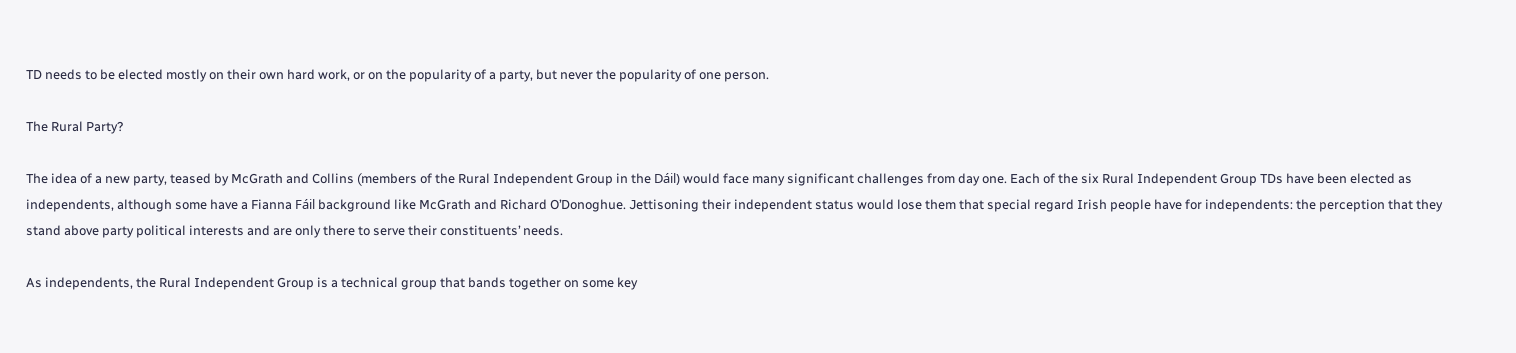TD needs to be elected mostly on their own hard work, or on the popularity of a party, but never the popularity of one person.

The Rural Party?

The idea of a new party, teased by McGrath and Collins (members of the Rural Independent Group in the Dáil) would face many significant challenges from day one. Each of the six Rural Independent Group TDs have been elected as independents, although some have a Fianna Fáil background like McGrath and Richard O’Donoghue. Jettisoning their independent status would lose them that special regard Irish people have for independents: the perception that they stand above party political interests and are only there to serve their constituents’ needs.

As independents, the Rural Independent Group is a technical group that bands together on some key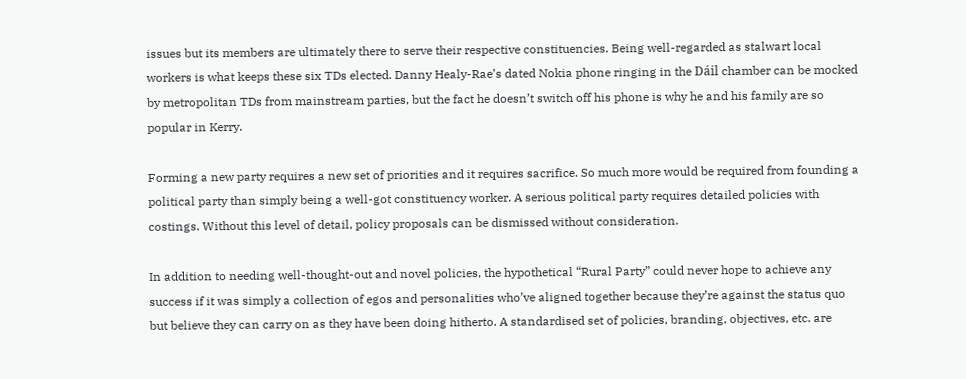issues but its members are ultimately there to serve their respective constituencies. Being well-regarded as stalwart local workers is what keeps these six TDs elected. Danny Healy-Rae’s dated Nokia phone ringing in the Dáil chamber can be mocked by metropolitan TDs from mainstream parties, but the fact he doesn’t switch off his phone is why he and his family are so popular in Kerry.

Forming a new party requires a new set of priorities and it requires sacrifice. So much more would be required from founding a political party than simply being a well-got constituency worker. A serious political party requires detailed policies with costings. Without this level of detail, policy proposals can be dismissed without consideration.

In addition to needing well-thought-out and novel policies, the hypothetical “Rural Party” could never hope to achieve any success if it was simply a collection of egos and personalities who’ve aligned together because they’re against the status quo but believe they can carry on as they have been doing hitherto. A standardised set of policies, branding, objectives, etc. are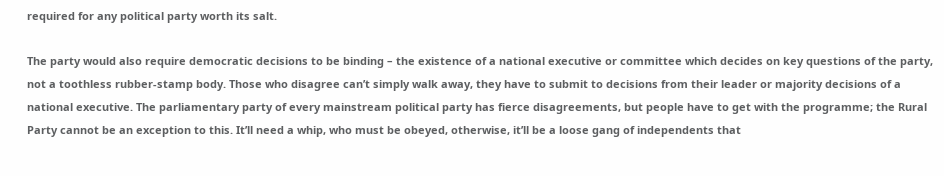required for any political party worth its salt.

The party would also require democratic decisions to be binding – the existence of a national executive or committee which decides on key questions of the party, not a toothless rubber-stamp body. Those who disagree can’t simply walk away, they have to submit to decisions from their leader or majority decisions of a national executive. The parliamentary party of every mainstream political party has fierce disagreements, but people have to get with the programme; the Rural Party cannot be an exception to this. It’ll need a whip, who must be obeyed, otherwise, it’ll be a loose gang of independents that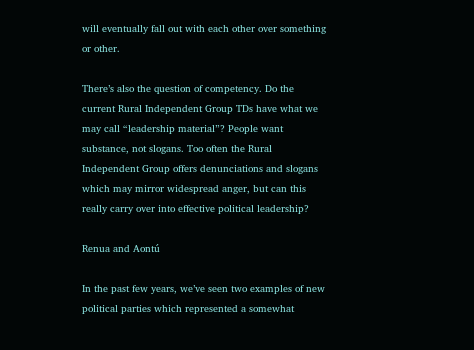will eventually fall out with each other over something or other.

There’s also the question of competency. Do the current Rural Independent Group TDs have what we may call “leadership material”? People want substance, not slogans. Too often the Rural Independent Group offers denunciations and slogans which may mirror widespread anger, but can this really carry over into effective political leadership?

Renua and Aontú

In the past few years, we’ve seen two examples of new political parties which represented a somewhat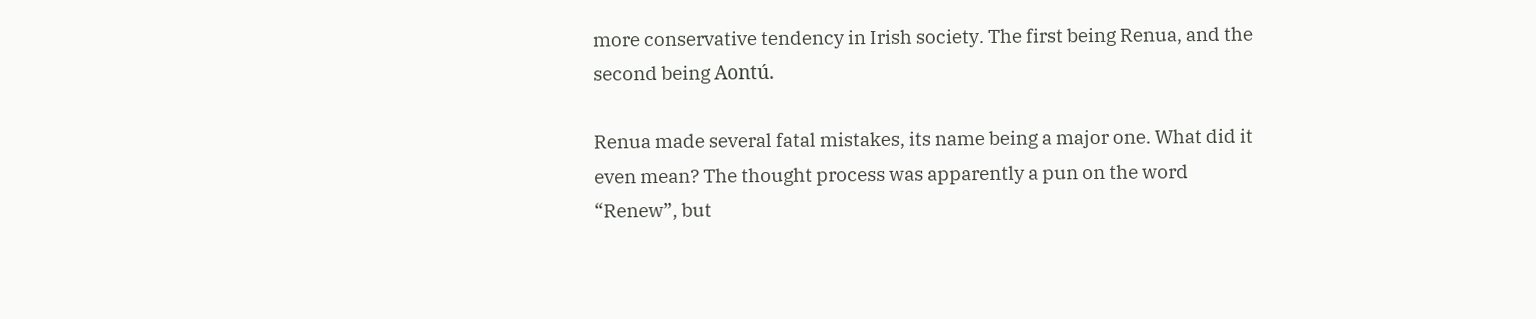more conservative tendency in Irish society. The first being Renua, and the second being Aontú.

Renua made several fatal mistakes, its name being a major one. What did it even mean? The thought process was apparently a pun on the word “Renew”, but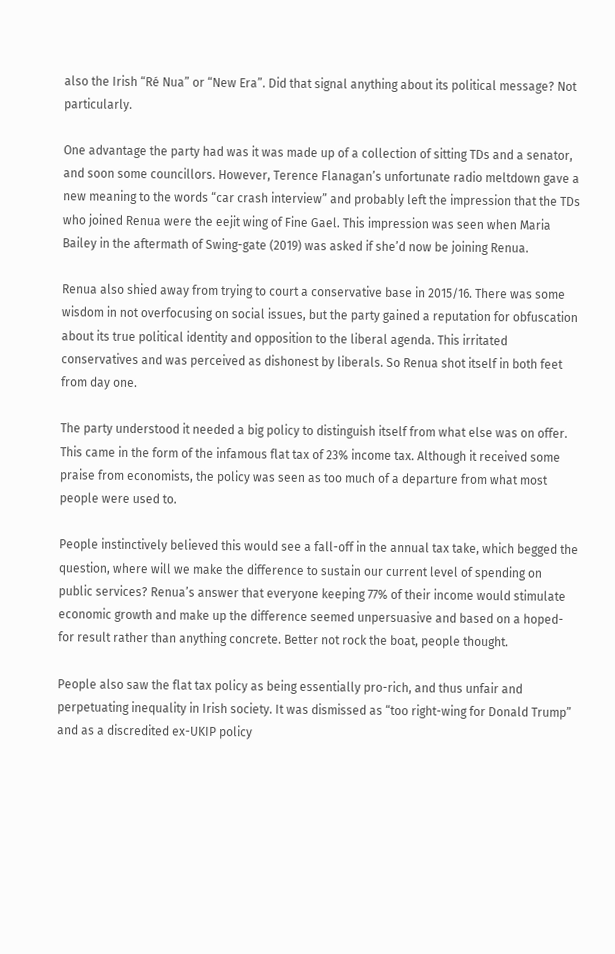also the Irish “Ré Nua” or “New Era”. Did that signal anything about its political message? Not particularly.

One advantage the party had was it was made up of a collection of sitting TDs and a senator, and soon some councillors. However, Terence Flanagan’s unfortunate radio meltdown gave a new meaning to the words “car crash interview” and probably left the impression that the TDs who joined Renua were the eejit wing of Fine Gael. This impression was seen when Maria Bailey in the aftermath of Swing-gate (2019) was asked if she’d now be joining Renua.

Renua also shied away from trying to court a conservative base in 2015/16. There was some wisdom in not overfocusing on social issues, but the party gained a reputation for obfuscation about its true political identity and opposition to the liberal agenda. This irritated conservatives and was perceived as dishonest by liberals. So Renua shot itself in both feet from day one.

The party understood it needed a big policy to distinguish itself from what else was on offer. This came in the form of the infamous flat tax of 23% income tax. Although it received some praise from economists, the policy was seen as too much of a departure from what most people were used to.

People instinctively believed this would see a fall-off in the annual tax take, which begged the question, where will we make the difference to sustain our current level of spending on public services? Renua’s answer that everyone keeping 77% of their income would stimulate economic growth and make up the difference seemed unpersuasive and based on a hoped-for result rather than anything concrete. Better not rock the boat, people thought.

People also saw the flat tax policy as being essentially pro-rich, and thus unfair and perpetuating inequality in Irish society. It was dismissed as “too right-wing for Donald Trump” and as a discredited ex-UKIP policy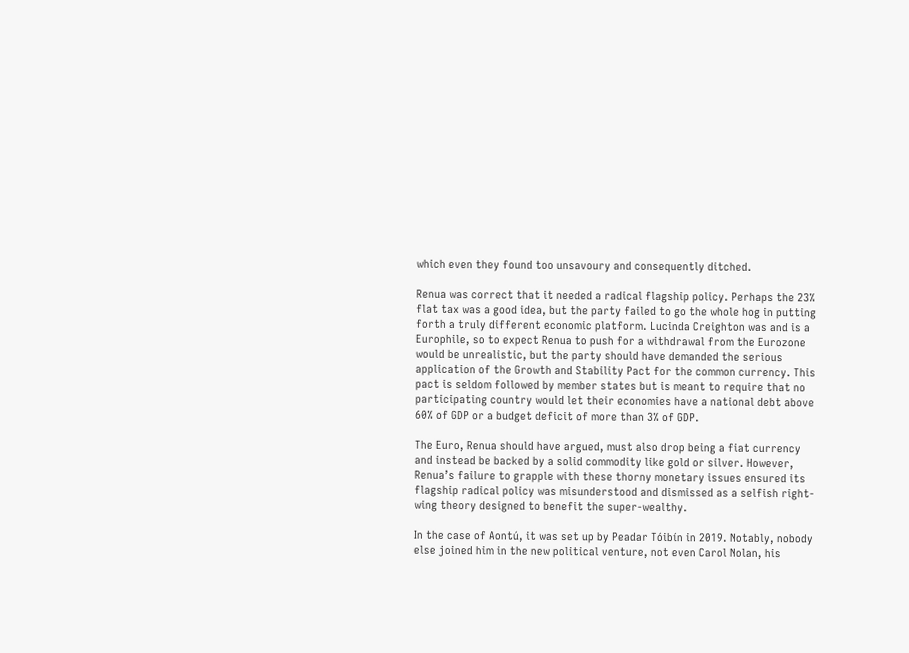which even they found too unsavoury and consequently ditched.

Renua was correct that it needed a radical flagship policy. Perhaps the 23% flat tax was a good idea, but the party failed to go the whole hog in putting forth a truly different economic platform. Lucinda Creighton was and is a Europhile, so to expect Renua to push for a withdrawal from the Eurozone would be unrealistic, but the party should have demanded the serious application of the Growth and Stability Pact for the common currency. This pact is seldom followed by member states but is meant to require that no participating country would let their economies have a national debt above 60% of GDP or a budget deficit of more than 3% of GDP.

The Euro, Renua should have argued, must also drop being a fiat currency and instead be backed by a solid commodity like gold or silver. However, Renua’s failure to grapple with these thorny monetary issues ensured its flagship radical policy was misunderstood and dismissed as a selfish right-wing theory designed to benefit the super-wealthy.

In the case of Aontú, it was set up by Peadar Tóibín in 2019. Notably, nobody else joined him in the new political venture, not even Carol Nolan, his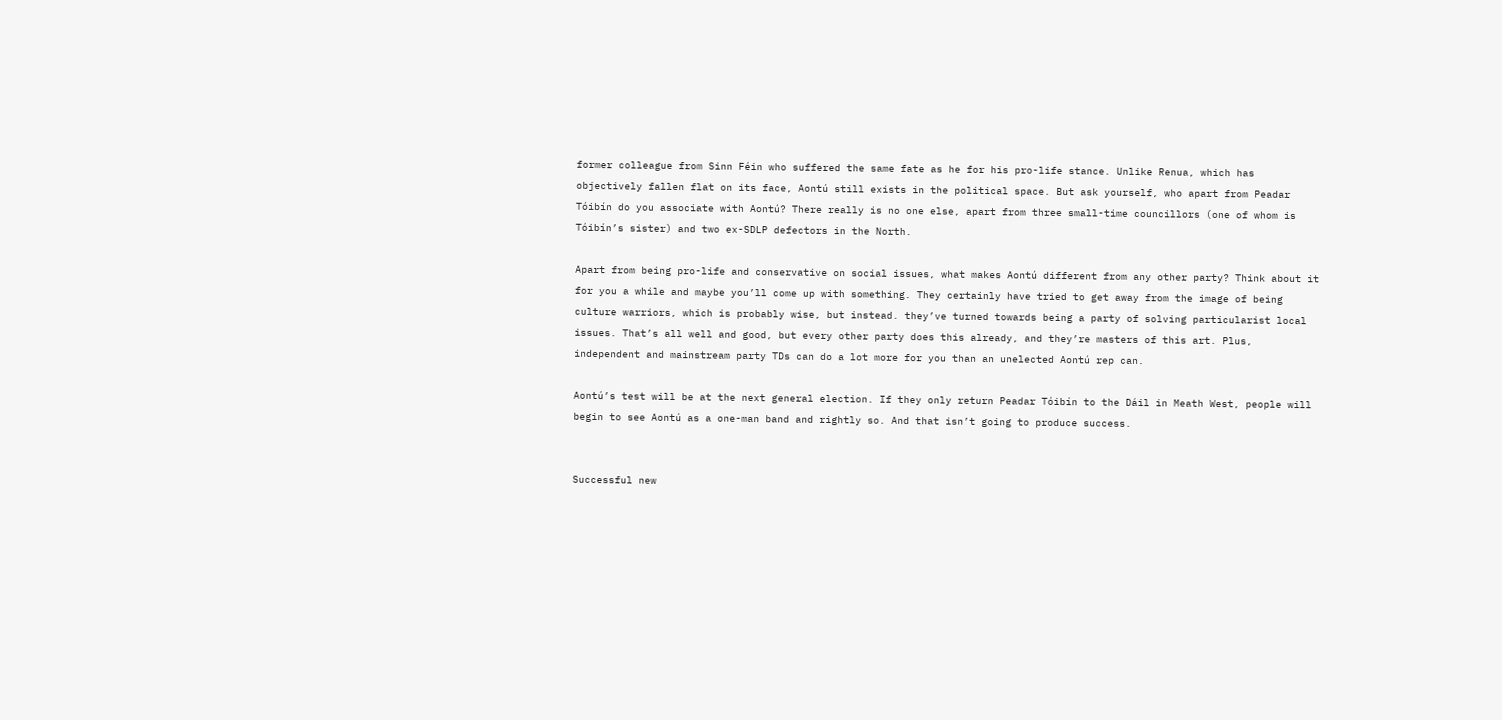former colleague from Sinn Féin who suffered the same fate as he for his pro-life stance. Unlike Renua, which has objectively fallen flat on its face, Aontú still exists in the political space. But ask yourself, who apart from Peadar Tóibín do you associate with Aontú? There really is no one else, apart from three small-time councillors (one of whom is Tóibín’s sister) and two ex-SDLP defectors in the North.

Apart from being pro-life and conservative on social issues, what makes Aontú different from any other party? Think about it for you a while and maybe you’ll come up with something. They certainly have tried to get away from the image of being culture warriors, which is probably wise, but instead. they’ve turned towards being a party of solving particularist local issues. That’s all well and good, but every other party does this already, and they’re masters of this art. Plus, independent and mainstream party TDs can do a lot more for you than an unelected Aontú rep can.

Aontú’s test will be at the next general election. If they only return Peadar Tóibín to the Dáil in Meath West, people will begin to see Aontú as a one-man band and rightly so. And that isn’t going to produce success.


Successful new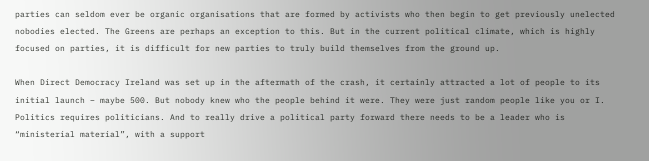parties can seldom ever be organic organisations that are formed by activists who then begin to get previously unelected nobodies elected. The Greens are perhaps an exception to this. But in the current political climate, which is highly focused on parties, it is difficult for new parties to truly build themselves from the ground up.

When Direct Democracy Ireland was set up in the aftermath of the crash, it certainly attracted a lot of people to its initial launch – maybe 500. But nobody knew who the people behind it were. They were just random people like you or I. Politics requires politicians. And to really drive a political party forward there needs to be a leader who is “ministerial material”, with a support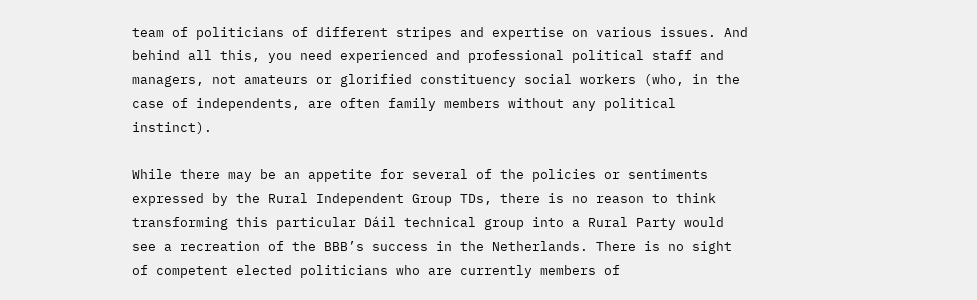team of politicians of different stripes and expertise on various issues. And behind all this, you need experienced and professional political staff and managers, not amateurs or glorified constituency social workers (who, in the case of independents, are often family members without any political instinct).

While there may be an appetite for several of the policies or sentiments expressed by the Rural Independent Group TDs, there is no reason to think transforming this particular Dáil technical group into a Rural Party would see a recreation of the BBB’s success in the Netherlands. There is no sight of competent elected politicians who are currently members of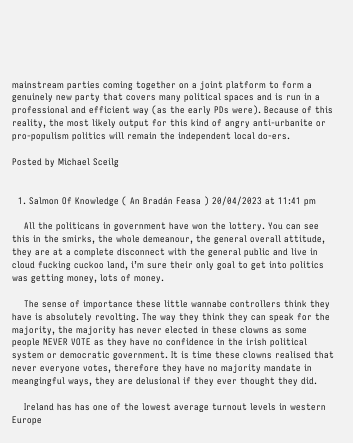mainstream parties coming together on a joint platform to form a genuinely new party that covers many political spaces and is run in a professional and efficient way (as the early PDs were). Because of this reality, the most likely output for this kind of angry anti-urbanite or pro-populism politics will remain the independent local do-ers.

Posted by Michael Sceilg


  1. Salmon Of Knowledge ( An Bradán Feasa ) 20/04/2023 at 11:41 pm

    All the politicans in government have won the lottery. You can see this in the smirks, the whole demeanour, the general overall attitude, they are at a complete disconnect with the general public and live in cloud fucking cuckoo land, i’m sure their only goal to get into politics was getting money, lots of money.

    The sense of importance these little wannabe controllers think they have is absolutely revolting. The way they think they can speak for the majority, the majority has never elected in these clowns as some people NEVER VOTE as they have no confidence in the irish political system or democratic government. It is time these clowns realised that never everyone votes, therefore they have no majority mandate in meangingful ways, they are delusional if they ever thought they did.

    Ireland has has one of the lowest average turnout levels in western Europe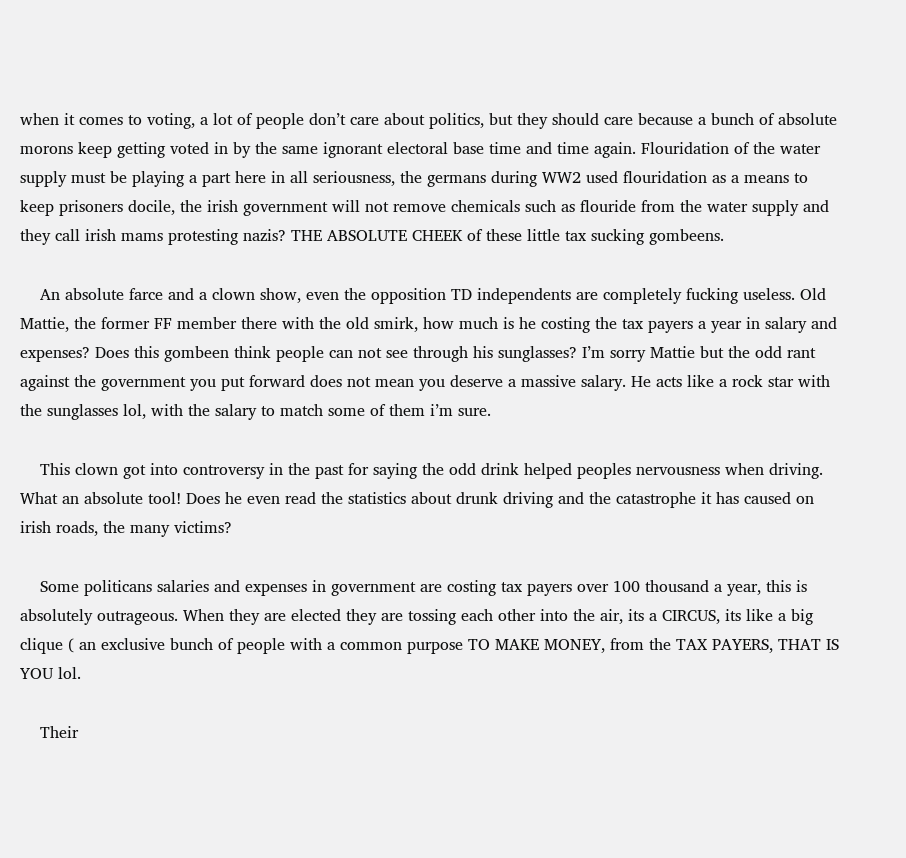when it comes to voting, a lot of people don’t care about politics, but they should care because a bunch of absolute morons keep getting voted in by the same ignorant electoral base time and time again. Flouridation of the water supply must be playing a part here in all seriousness, the germans during WW2 used flouridation as a means to keep prisoners docile, the irish government will not remove chemicals such as flouride from the water supply and they call irish mams protesting nazis? THE ABSOLUTE CHEEK of these little tax sucking gombeens.

    An absolute farce and a clown show, even the opposition TD independents are completely fucking useless. Old Mattie, the former FF member there with the old smirk, how much is he costing the tax payers a year in salary and expenses? Does this gombeen think people can not see through his sunglasses? I’m sorry Mattie but the odd rant against the government you put forward does not mean you deserve a massive salary. He acts like a rock star with the sunglasses lol, with the salary to match some of them i’m sure.

    This clown got into controversy in the past for saying the odd drink helped peoples nervousness when driving. What an absolute tool! Does he even read the statistics about drunk driving and the catastrophe it has caused on irish roads, the many victims?

    Some politicans salaries and expenses in government are costing tax payers over 100 thousand a year, this is absolutely outrageous. When they are elected they are tossing each other into the air, its a CIRCUS, its like a big clique ( an exclusive bunch of people with a common purpose TO MAKE MONEY, from the TAX PAYERS, THAT IS YOU lol.

    Their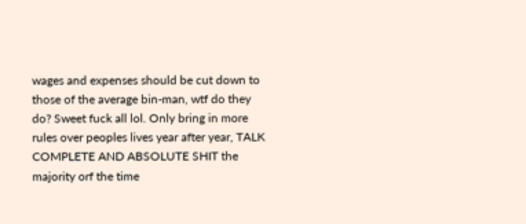wages and expenses should be cut down to those of the average bin-man, wtf do they do? Sweet fuck all lol. Only bring in more rules over peoples lives year after year, TALK COMPLETE AND ABSOLUTE SHIT the majority orf the time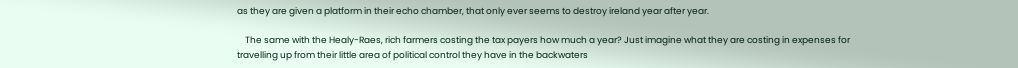as they are given a platform in their echo chamber, that only ever seems to destroy ireland year after year.

    The same with the Healy-Raes, rich farmers costing the tax payers how much a year? Just imagine what they are costing in expenses for travelling up from their little area of political control they have in the backwaters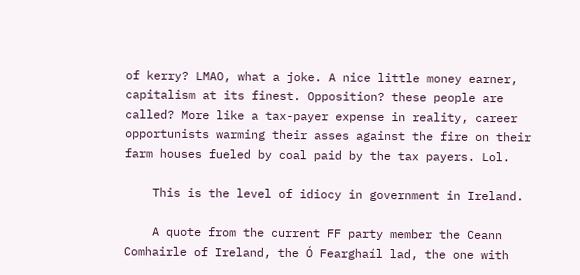of kerry? LMAO, what a joke. A nice little money earner, capitalism at its finest. Opposition? these people are called? More like a tax-payer expense in reality, career opportunists warming their asses against the fire on their farm houses fueled by coal paid by the tax payers. Lol.

    This is the level of idiocy in government in Ireland.

    A quote from the current FF party member the Ceann Comhairle of Ireland, the Ó Fearghaíl lad, the one with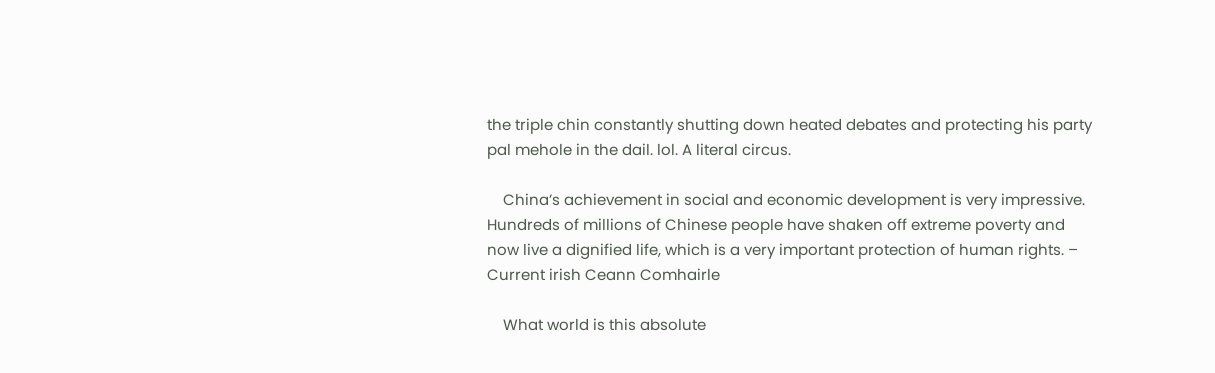the triple chin constantly shutting down heated debates and protecting his party pal mehole in the dail. lol. A literal circus.

    China’s achievement in social and economic development is very impressive. Hundreds of millions of Chinese people have shaken off extreme poverty and now live a dignified life, which is a very important protection of human rights. – Current irish Ceann Comhairle

    What world is this absolute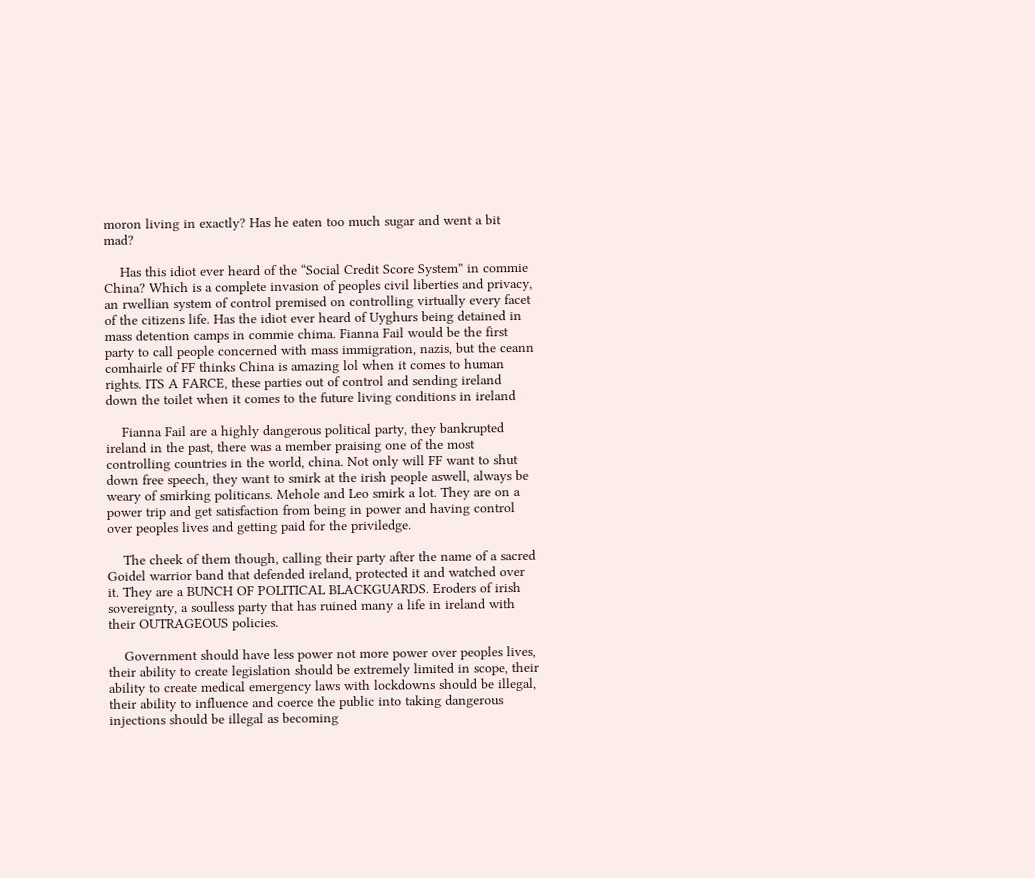moron living in exactly? Has he eaten too much sugar and went a bit mad?

    Has this idiot ever heard of the “Social Credit Score System” in commie China? Which is a complete invasion of peoples civil liberties and privacy, an rwellian system of control premised on controlling virtually every facet of the citizens life. Has the idiot ever heard of Uyghurs being detained in mass detention camps in commie chima. Fianna Fail would be the first party to call people concerned with mass immigration, nazis, but the ceann comhairle of FF thinks China is amazing lol when it comes to human rights. ITS A FARCE, these parties out of control and sending ireland down the toilet when it comes to the future living conditions in ireland

    Fianna Fail are a highly dangerous political party, they bankrupted ireland in the past, there was a member praising one of the most controlling countries in the world, china. Not only will FF want to shut down free speech, they want to smirk at the irish people aswell, always be weary of smirking politicans. Mehole and Leo smirk a lot. They are on a power trip and get satisfaction from being in power and having control over peoples lives and getting paid for the priviledge.

    The cheek of them though, calling their party after the name of a sacred Goidel warrior band that defended ireland, protected it and watched over it. They are a BUNCH OF POLITICAL BLACKGUARDS. Eroders of irish sovereignty, a soulless party that has ruined many a life in ireland with their OUTRAGEOUS policies.

    Government should have less power not more power over peoples lives, their ability to create legislation should be extremely limited in scope, their ability to create medical emergency laws with lockdowns should be illegal, their ability to influence and coerce the public into taking dangerous injections should be illegal as becoming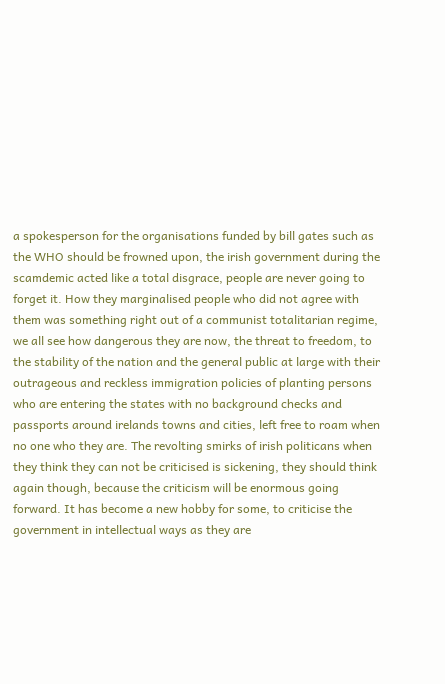a spokesperson for the organisations funded by bill gates such as the WHO should be frowned upon, the irish government during the scamdemic acted like a total disgrace, people are never going to forget it. How they marginalised people who did not agree with them was something right out of a communist totalitarian regime, we all see how dangerous they are now, the threat to freedom, to the stability of the nation and the general public at large with their outrageous and reckless immigration policies of planting persons who are entering the states with no background checks and passports around irelands towns and cities, left free to roam when no one who they are. The revolting smirks of irish politicans when they think they can not be criticised is sickening, they should think again though, because the criticism will be enormous going forward. It has become a new hobby for some, to criticise the government in intellectual ways as they are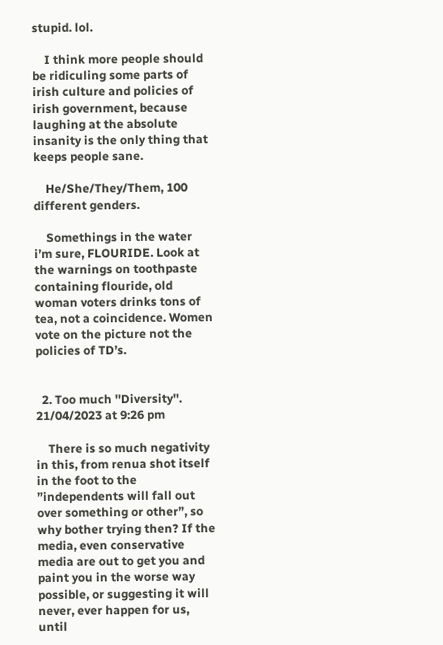stupid. lol.

    I think more people should be ridiculing some parts of irish culture and policies of irish government, because laughing at the absolute insanity is the only thing that keeps people sane.

    He/She/They/Them, 100 different genders.

    Somethings in the water i’m sure, FLOURIDE. Look at the warnings on toothpaste containing flouride, old woman voters drinks tons of tea, not a coincidence. Women vote on the picture not the policies of TD’s.


  2. Too much ''Diversity''. 21/04/2023 at 9:26 pm

    There is so much negativity in this, from renua shot itself in the foot to the ”independents will fall out over something or other”, so why bother trying then? If the media, even conservative media are out to get you and paint you in the worse way possible, or suggesting it will never, ever happen for us, until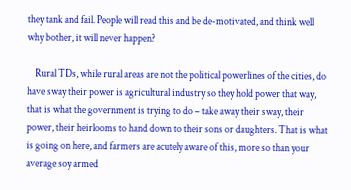they tank and fail. People will read this and be de-motivated, and think well why bother, it will never happen?

    Rural TDs, while rural areas are not the political powerlines of the cities, do have sway their power is agricultural industry so they hold power that way, that is what the government is trying to do – take away their sway, their power, their heirlooms to hand down to their sons or daughters. That is what is going on here, and farmers are acutely aware of this, more so than your average soy armed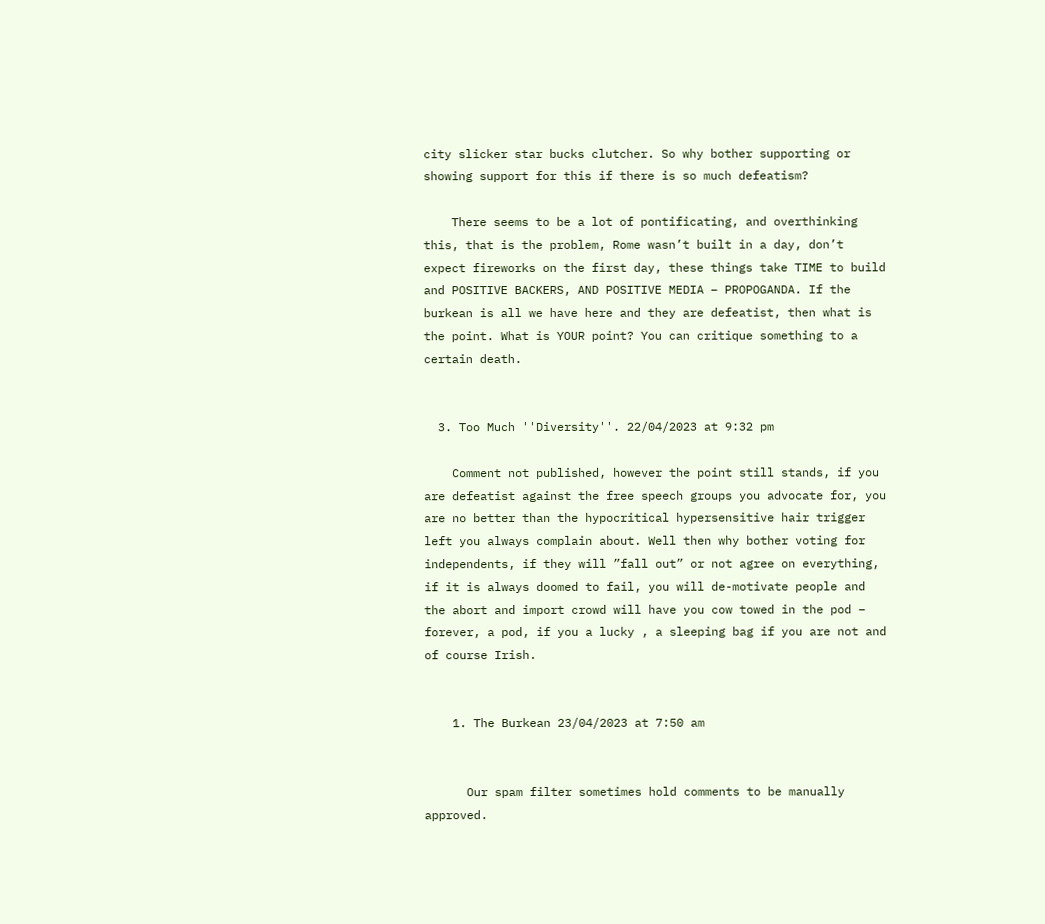city slicker star bucks clutcher. So why bother supporting or showing support for this if there is so much defeatism?

    There seems to be a lot of pontificating, and overthinking this, that is the problem, Rome wasn’t built in a day, don’t expect fireworks on the first day, these things take TIME to build and POSITIVE BACKERS, AND POSITIVE MEDIA – PROPOGANDA. If the burkean is all we have here and they are defeatist, then what is the point. What is YOUR point? You can critique something to a certain death.


  3. Too Much ''Diversity''. 22/04/2023 at 9:32 pm

    Comment not published, however the point still stands, if you are defeatist against the free speech groups you advocate for, you are no better than the hypocritical hypersensitive hair trigger left you always complain about. Well then why bother voting for independents, if they will ”fall out” or not agree on everything, if it is always doomed to fail, you will de-motivate people and the abort and import crowd will have you cow towed in the pod – forever, a pod, if you a lucky , a sleeping bag if you are not and of course Irish.


    1. The Burkean 23/04/2023 at 7:50 am


      Our spam filter sometimes hold comments to be manually approved.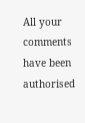All your comments have been authorised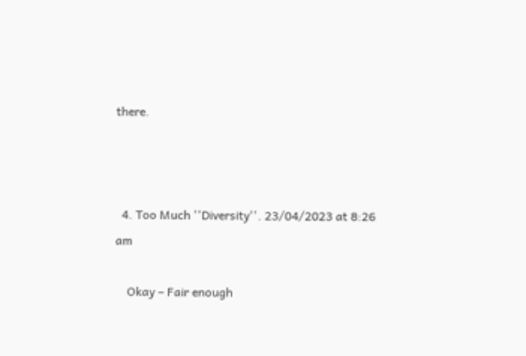there.



  4. Too Much ''Diversity''. 23/04/2023 at 8:26 am

    Okay – Fair enough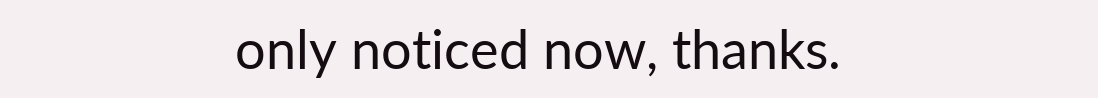only noticed now, thanks.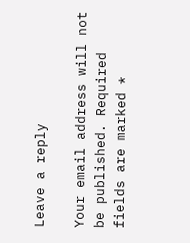Leave a reply

Your email address will not be published. Required fields are marked *